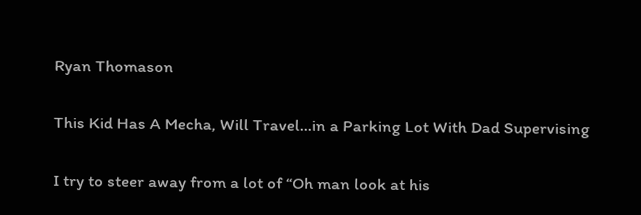Ryan Thomason

This Kid Has A Mecha, Will Travel…in a Parking Lot With Dad Supervising

I try to steer away from a lot of “Oh man look at his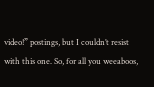video!” postings, but I couldn’t resist with this one. So, for all you weeaboos,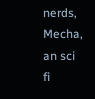nerds, Mecha, an sci fi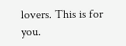lovers. This is for you.